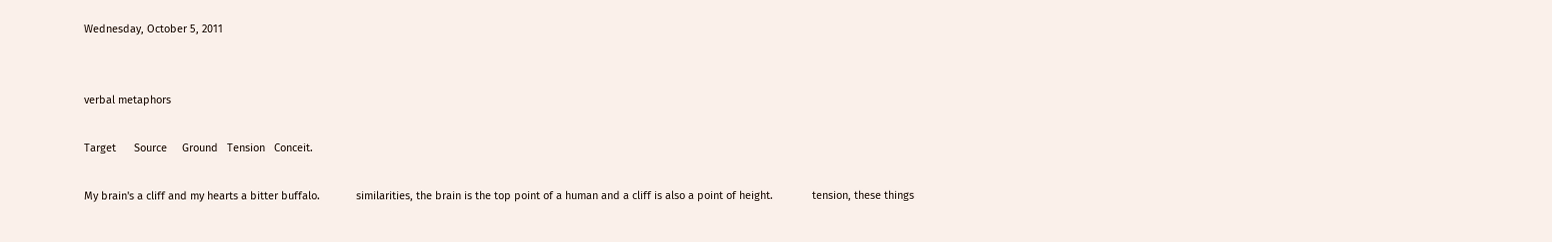Wednesday, October 5, 2011


verbal metaphors

Target      Source     Ground   Tension   Conceit.

My brain's a cliff and my hearts a bitter buffalo.            similarities, the brain is the top point of a human and a cliff is also a point of height.             tension, these things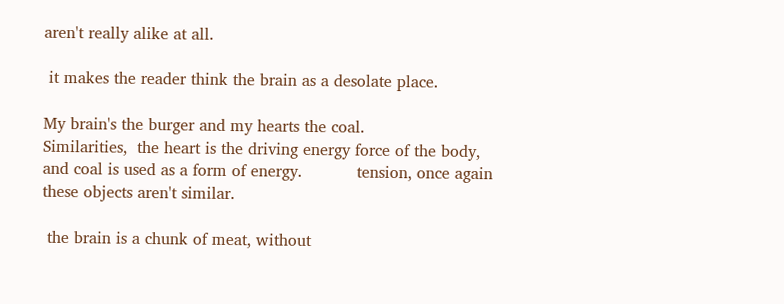aren't really alike at all.

 it makes the reader think the brain as a desolate place.

My brain's the burger and my hearts the coal.                         Similarities,  the heart is the driving energy force of the body, and coal is used as a form of energy.           tension, once again these objects aren't similar.

 the brain is a chunk of meat, without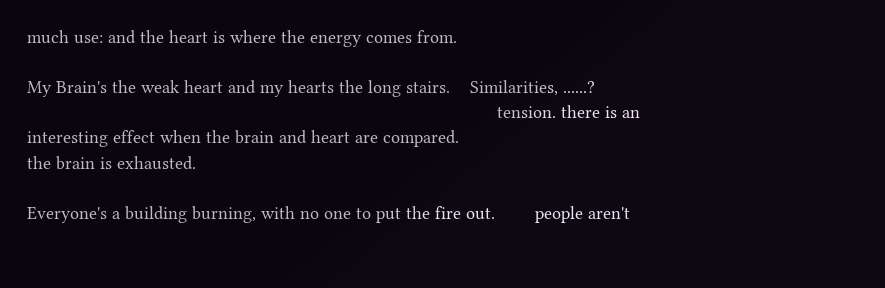much use: and the heart is where the energy comes from.

My Brain's the weak heart and my hearts the long stairs.    Similarities, ......?
                                                                                              tension. there is an interesting effect when the brain and heart are compared.
the brain is exhausted.

Everyone's a building burning, with no one to put the fire out.        people aren't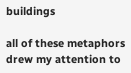buildings

all of these metaphors drew my attention to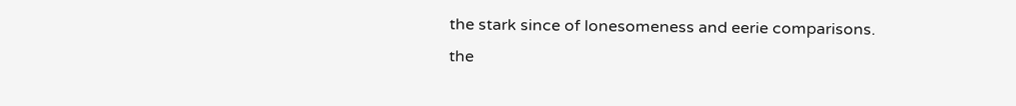the stark since of lonesomeness and eerie comparisons.
the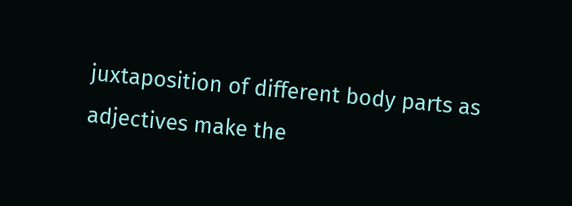juxtaposition of different body parts as adjectives make the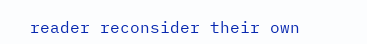reader reconsider their own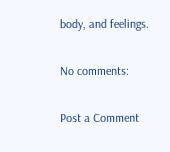body, and feelings.

No comments:

Post a Comment